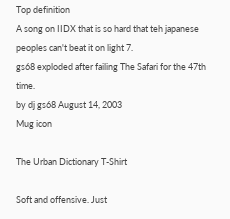Top definition
A song on IIDX that is so hard that teh japanese peoples can't beat it on light 7.
gs68 exploded after failing The Safari for the 47th time.
by dj gs68 August 14, 2003
Mug icon

The Urban Dictionary T-Shirt

Soft and offensive. Just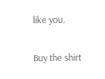like you.

Buy the shirt